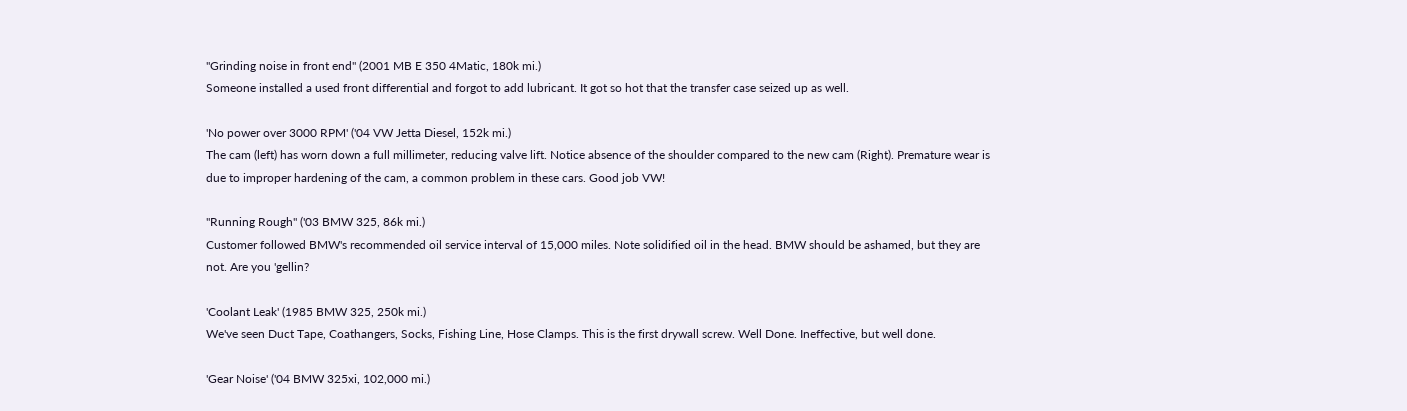"Grinding noise in front end" (2001 MB E 350 4Matic, 180k mi.)
Someone installed a used front differential and forgot to add lubricant. It got so hot that the transfer case seized up as well.

'No power over 3000 RPM' ('04 VW Jetta Diesel, 152k mi.)
The cam (left) has worn down a full millimeter, reducing valve lift. Notice absence of the shoulder compared to the new cam (Right). Premature wear is due to improper hardening of the cam, a common problem in these cars. Good job VW!

"Running Rough" ('03 BMW 325, 86k mi.)
Customer followed BMW's recommended oil service interval of 15,000 miles. Note solidified oil in the head. BMW should be ashamed, but they are not. Are you 'gellin?

'Coolant Leak' (1985 BMW 325, 250k mi.)
We've seen Duct Tape, Coathangers, Socks, Fishing Line, Hose Clamps. This is the first drywall screw. Well Done. Ineffective, but well done.

'Gear Noise' ('04 BMW 325xi, 102,000 mi.)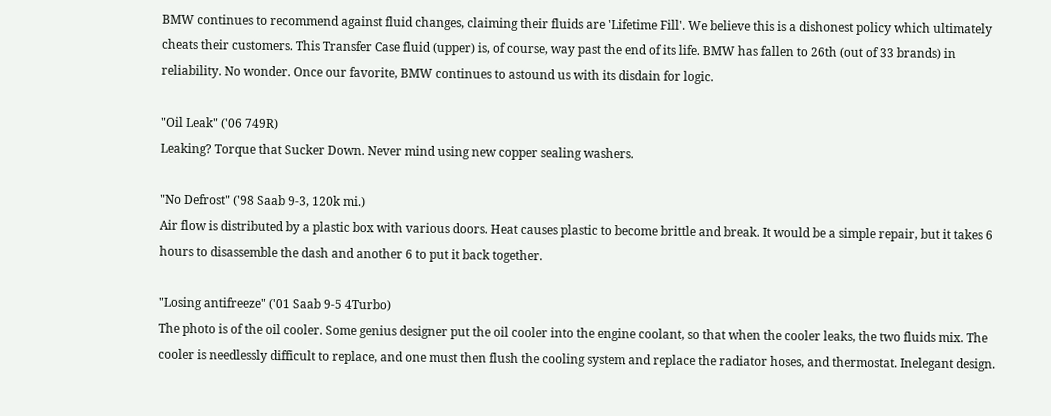BMW continues to recommend against fluid changes, claiming their fluids are 'Lifetime Fill'. We believe this is a dishonest policy which ultimately cheats their customers. This Transfer Case fluid (upper) is, of course, way past the end of its life. BMW has fallen to 26th (out of 33 brands) in reliability. No wonder. Once our favorite, BMW continues to astound us with its disdain for logic.

"Oil Leak" ('06 749R)
Leaking? Torque that Sucker Down. Never mind using new copper sealing washers.

"No Defrost" ('98 Saab 9-3, 120k mi.)
Air flow is distributed by a plastic box with various doors. Heat causes plastic to become brittle and break. It would be a simple repair, but it takes 6 hours to disassemble the dash and another 6 to put it back together.

"Losing antifreeze" ('01 Saab 9-5 4Turbo)
The photo is of the oil cooler. Some genius designer put the oil cooler into the engine coolant, so that when the cooler leaks, the two fluids mix. The cooler is needlessly difficult to replace, and one must then flush the cooling system and replace the radiator hoses, and thermostat. Inelegant design.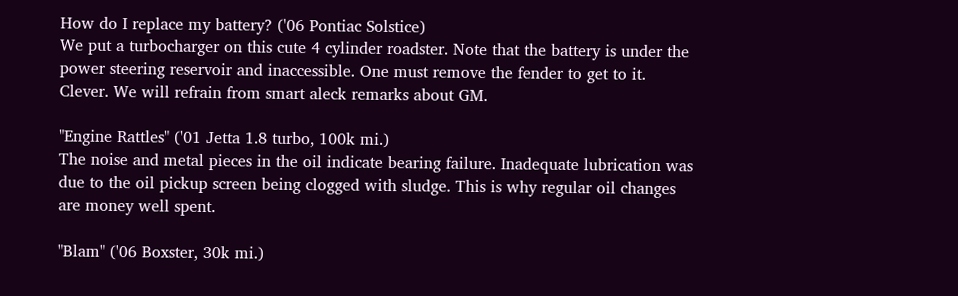How do I replace my battery? ('06 Pontiac Solstice)
We put a turbocharger on this cute 4 cylinder roadster. Note that the battery is under the power steering reservoir and inaccessible. One must remove the fender to get to it. Clever. We will refrain from smart aleck remarks about GM.

"Engine Rattles" ('01 Jetta 1.8 turbo, 100k mi.)
The noise and metal pieces in the oil indicate bearing failure. Inadequate lubrication was due to the oil pickup screen being clogged with sludge. This is why regular oil changes are money well spent.

"Blam" ('06 Boxster, 30k mi.)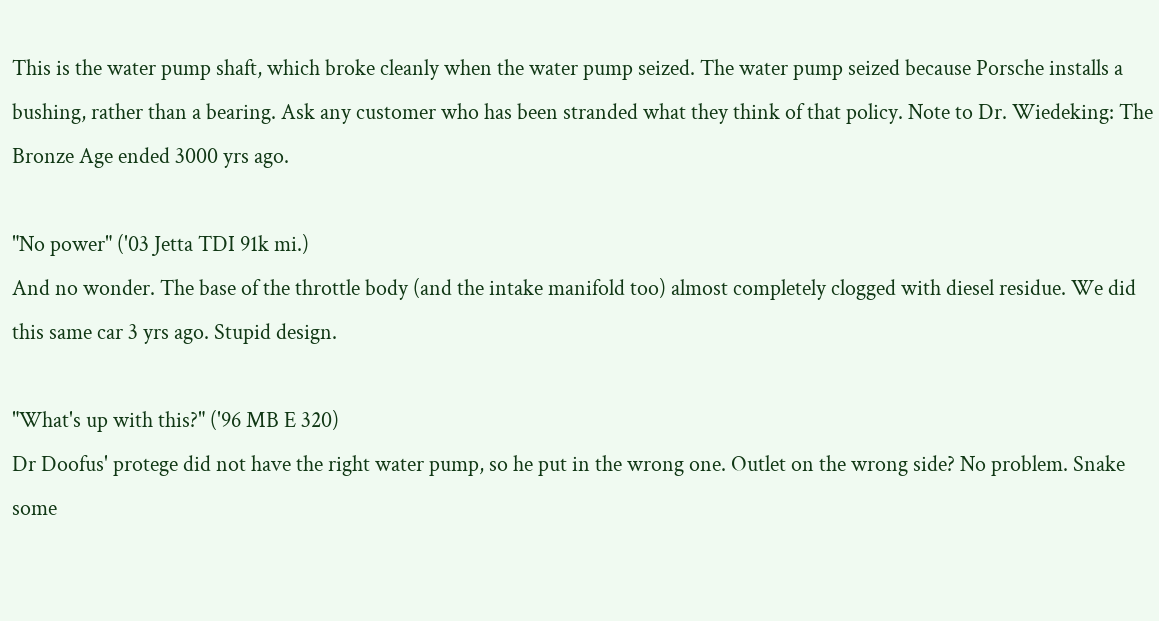This is the water pump shaft, which broke cleanly when the water pump seized. The water pump seized because Porsche installs a bushing, rather than a bearing. Ask any customer who has been stranded what they think of that policy. Note to Dr. Wiedeking: The Bronze Age ended 3000 yrs ago.

"No power" ('03 Jetta TDI 91k mi.)
And no wonder. The base of the throttle body (and the intake manifold too) almost completely clogged with diesel residue. We did this same car 3 yrs ago. Stupid design.

"What's up with this?" ('96 MB E 320)
Dr Doofus' protege did not have the right water pump, so he put in the wrong one. Outlet on the wrong side? No problem. Snake some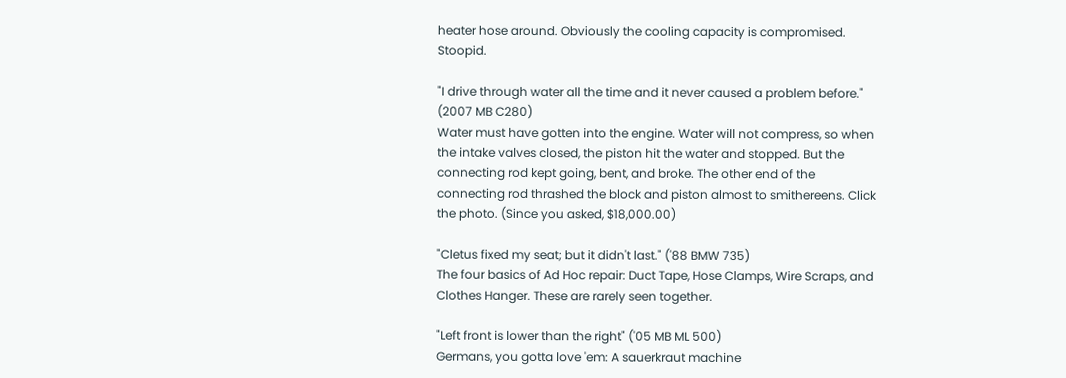heater hose around. Obviously the cooling capacity is compromised. Stoopid.

"I drive through water all the time and it never caused a problem before." (2007 MB C280)
Water must have gotten into the engine. Water will not compress, so when the intake valves closed, the piston hit the water and stopped. But the connecting rod kept going, bent, and broke. The other end of the connecting rod thrashed the block and piston almost to smithereens. Click the photo. (Since you asked, $18,000.00)

"Cletus fixed my seat; but it didn't last." ('88 BMW 735)
The four basics of Ad Hoc repair: Duct Tape, Hose Clamps, Wire Scraps, and Clothes Hanger. These are rarely seen together.

"Left front is lower than the right" ('05 MB ML 500)
Germans, you gotta love 'em: A sauerkraut machine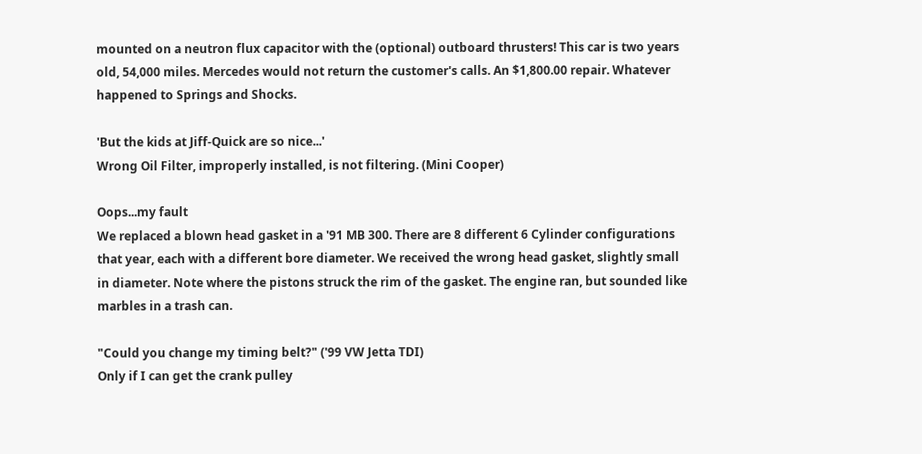mounted on a neutron flux capacitor with the (optional) outboard thrusters! This car is two years old, 54,000 miles. Mercedes would not return the customer's calls. An $1,800.00 repair. Whatever happened to Springs and Shocks.

'But the kids at Jiff-Quick are so nice...'
Wrong Oil Filter, improperly installed, is not filtering. (Mini Cooper)

Oops...my fault
We replaced a blown head gasket in a '91 MB 300. There are 8 different 6 Cylinder configurations that year, each with a different bore diameter. We received the wrong head gasket, slightly small in diameter. Note where the pistons struck the rim of the gasket. The engine ran, but sounded like marbles in a trash can.

"Could you change my timing belt?" ('99 VW Jetta TDI)
Only if I can get the crank pulley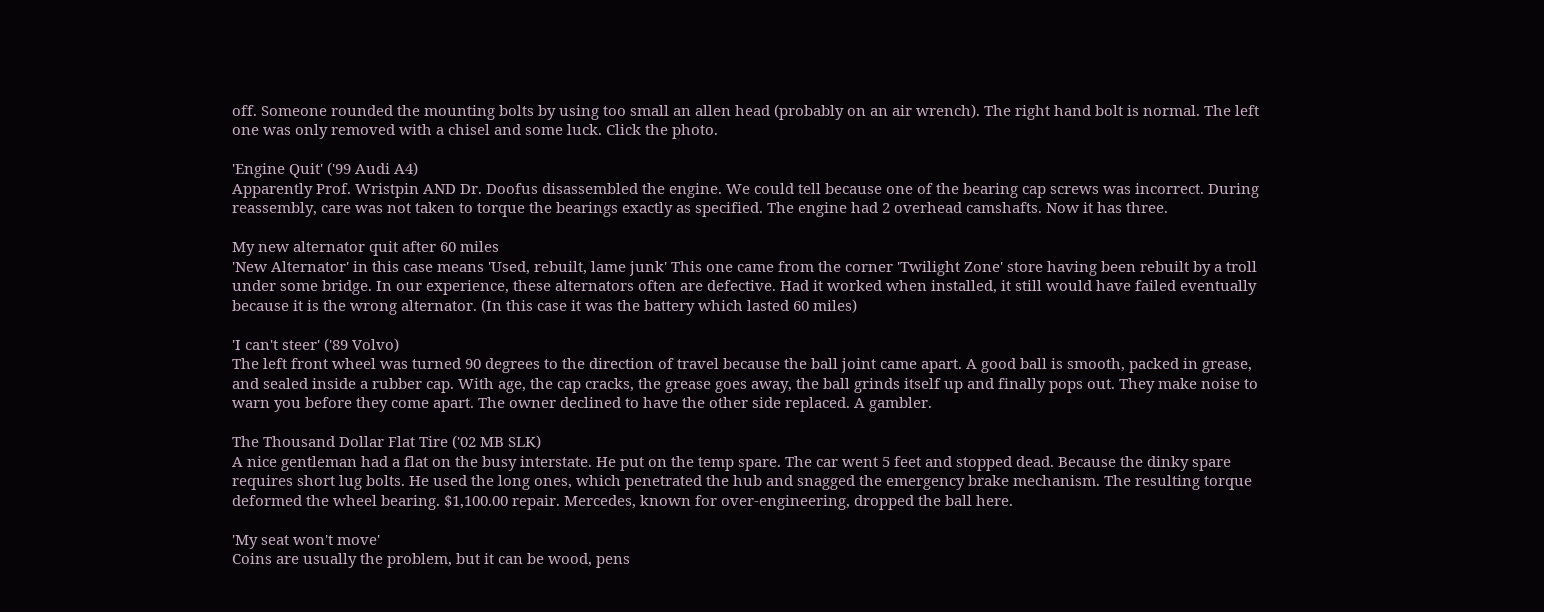off. Someone rounded the mounting bolts by using too small an allen head (probably on an air wrench). The right hand bolt is normal. The left one was only removed with a chisel and some luck. Click the photo.

'Engine Quit' ('99 Audi A4)
Apparently Prof. Wristpin AND Dr. Doofus disassembled the engine. We could tell because one of the bearing cap screws was incorrect. During reassembly, care was not taken to torque the bearings exactly as specified. The engine had 2 overhead camshafts. Now it has three.

My new alternator quit after 60 miles
'New Alternator' in this case means 'Used, rebuilt, lame junk' This one came from the corner 'Twilight Zone' store having been rebuilt by a troll under some bridge. In our experience, these alternators often are defective. Had it worked when installed, it still would have failed eventually because it is the wrong alternator. (In this case it was the battery which lasted 60 miles)

'I can't steer' ('89 Volvo)
The left front wheel was turned 90 degrees to the direction of travel because the ball joint came apart. A good ball is smooth, packed in grease, and sealed inside a rubber cap. With age, the cap cracks, the grease goes away, the ball grinds itself up and finally pops out. They make noise to warn you before they come apart. The owner declined to have the other side replaced. A gambler.

The Thousand Dollar Flat Tire ('02 MB SLK)
A nice gentleman had a flat on the busy interstate. He put on the temp spare. The car went 5 feet and stopped dead. Because the dinky spare requires short lug bolts. He used the long ones, which penetrated the hub and snagged the emergency brake mechanism. The resulting torque deformed the wheel bearing. $1,100.00 repair. Mercedes, known for over-engineering, dropped the ball here.

'My seat won't move'
Coins are usually the problem, but it can be wood, pens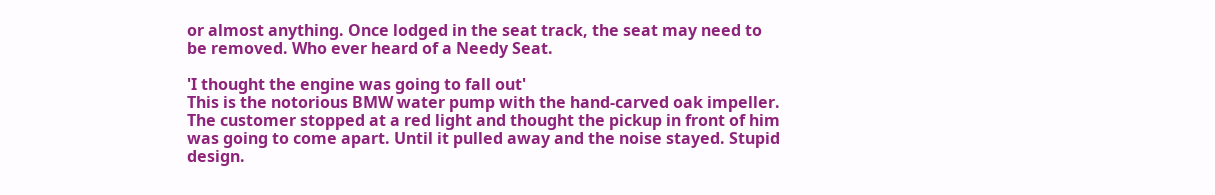or almost anything. Once lodged in the seat track, the seat may need to be removed. Who ever heard of a Needy Seat.

'I thought the engine was going to fall out'
This is the notorious BMW water pump with the hand-carved oak impeller. The customer stopped at a red light and thought the pickup in front of him was going to come apart. Until it pulled away and the noise stayed. Stupid design.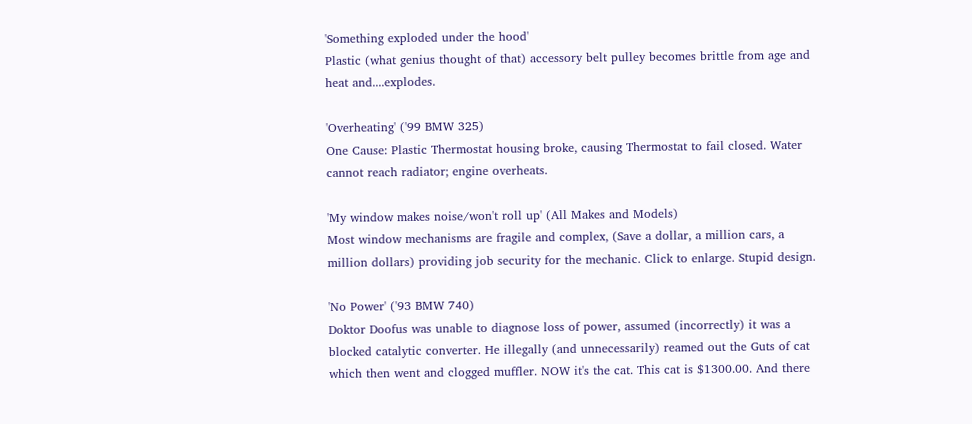'Something exploded under the hood'
Plastic (what genius thought of that) accessory belt pulley becomes brittle from age and heat and....explodes.

'Overheating' ('99 BMW 325)
One Cause: Plastic Thermostat housing broke, causing Thermostat to fail closed. Water cannot reach radiator; engine overheats.

'My window makes noise/won't roll up' (All Makes and Models)
Most window mechanisms are fragile and complex, (Save a dollar, a million cars, a million dollars) providing job security for the mechanic. Click to enlarge. Stupid design.

'No Power' ('93 BMW 740)
Doktor Doofus was unable to diagnose loss of power, assumed (incorrectly) it was a blocked catalytic converter. He illegally (and unnecessarily) reamed out the Guts of cat which then went and clogged muffler. NOW it's the cat. This cat is $1300.00. And there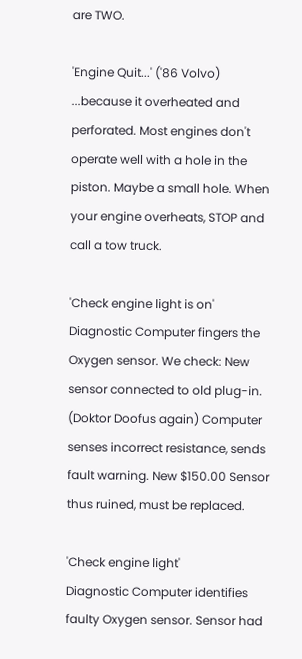are TWO.

'Engine Quit...' ('86 Volvo)
...because it overheated and perforated. Most engines don't operate well with a hole in the piston. Maybe a small hole. When your engine overheats, STOP and call a tow truck.

'Check engine light is on'
Diagnostic Computer fingers the Oxygen sensor. We check: New sensor connected to old plug-in. (Doktor Doofus again) Computer senses incorrect resistance, sends fault warning. New $150.00 Sensor thus ruined, must be replaced.

'Check engine light'
Diagnostic Computer identifies faulty Oxygen sensor. Sensor had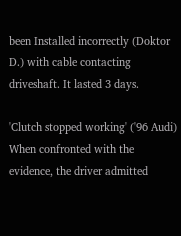been Installed incorrectly (Doktor D.) with cable contacting driveshaft. It lasted 3 days.

'Clutch stopped working' ('96 Audi)
When confronted with the evidence, the driver admitted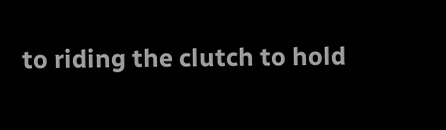to riding the clutch to hold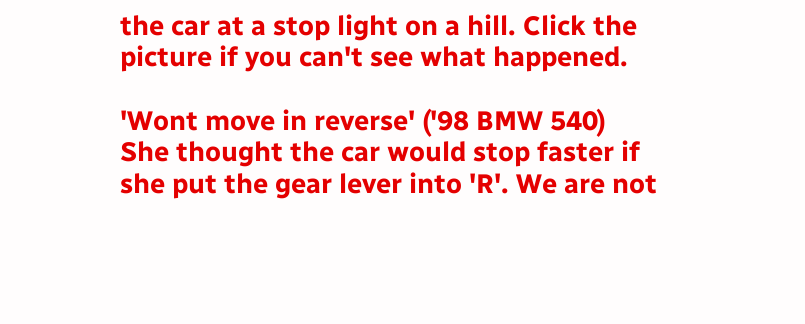the car at a stop light on a hill. Click the picture if you can't see what happened.

'Wont move in reverse' ('98 BMW 540)
She thought the car would stop faster if she put the gear lever into 'R'. We are not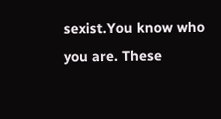sexist.You know who you are. These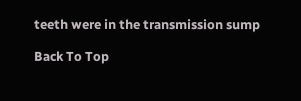teeth were in the transmission sump

Back To Top